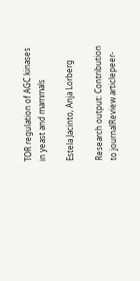TOR regulation of AGC kinases in yeast and mammals

Estela Jacinto, Anja Lorberg

Research output: Contribution to journalReview articlepeer-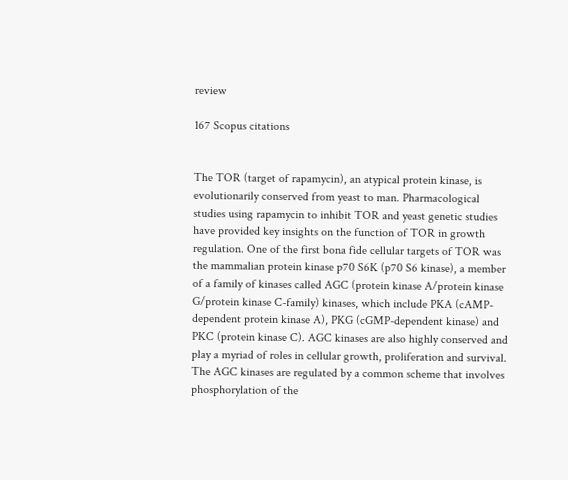review

167 Scopus citations


The TOR (target of rapamycin), an atypical protein kinase, is evolutionarily conserved from yeast to man. Pharmacological studies using rapamycin to inhibit TOR and yeast genetic studies have provided key insights on the function of TOR in growth regulation. One of the first bona fide cellular targets of TOR was the mammalian protein kinase p70 S6K (p70 S6 kinase), a member of a family of kinases called AGC (protein kinase A/protein kinase G/protein kinase C-family) kinases, which include PKA (cAMP-dependent protein kinase A), PKG (cGMP-dependent kinase) and PKC (protein kinase C). AGC kinases are also highly conserved and play a myriad of roles in cellular growth, proliferation and survival. The AGC kinases are regulated by a common scheme that involves phosphorylation of the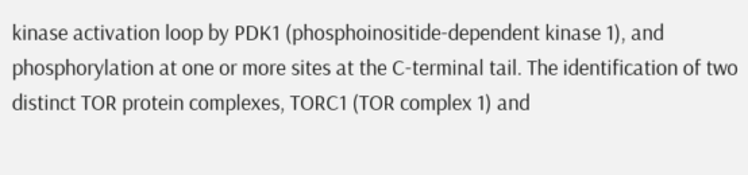kinase activation loop by PDK1 (phosphoinositide-dependent kinase 1), and phosphorylation at one or more sites at the C-terminal tail. The identification of two distinct TOR protein complexes, TORC1 (TOR complex 1) and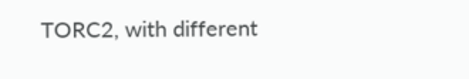TORC2, with different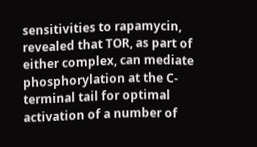sensitivities to rapamycin, revealed that TOR, as part of either complex, can mediate phosphorylation at the C-terminal tail for optimal activation of a number of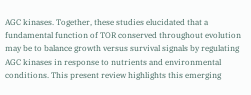AGC kinases. Together, these studies elucidated that a fundamental function of TOR conserved throughout evolution may be to balance growth versus survival signals by regulating AGC kinases in response to nutrients and environmental conditions. This present review highlights this emerging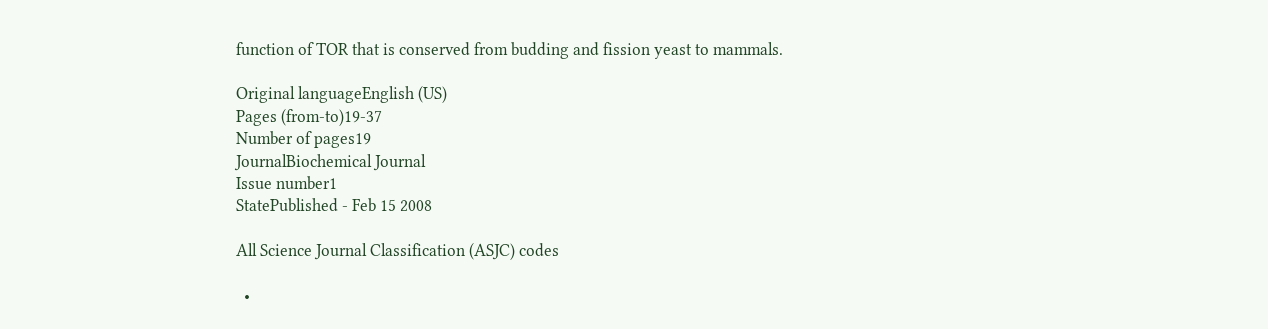function of TOR that is conserved from budding and fission yeast to mammals.

Original languageEnglish (US)
Pages (from-to)19-37
Number of pages19
JournalBiochemical Journal
Issue number1
StatePublished - Feb 15 2008

All Science Journal Classification (ASJC) codes

  •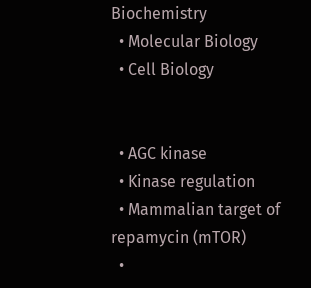Biochemistry
  • Molecular Biology
  • Cell Biology


  • AGC kinase
  • Kinase regulation
  • Mammalian target of repamycin (mTOR)
  •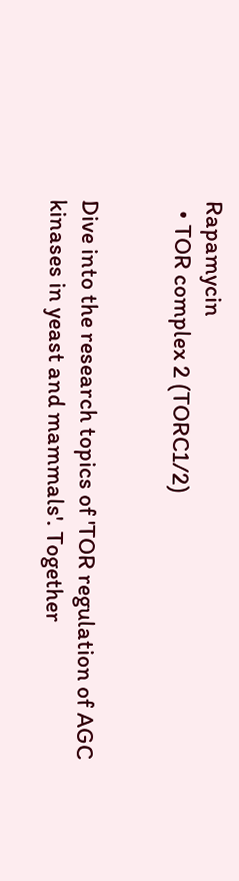Rapamycin
  • TOR complex 2 (TORC1/2)


Dive into the research topics of 'TOR regulation of AGC kinases in yeast and mammals'. Together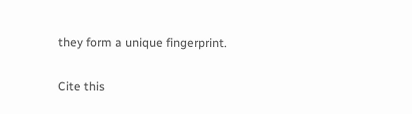they form a unique fingerprint.

Cite this